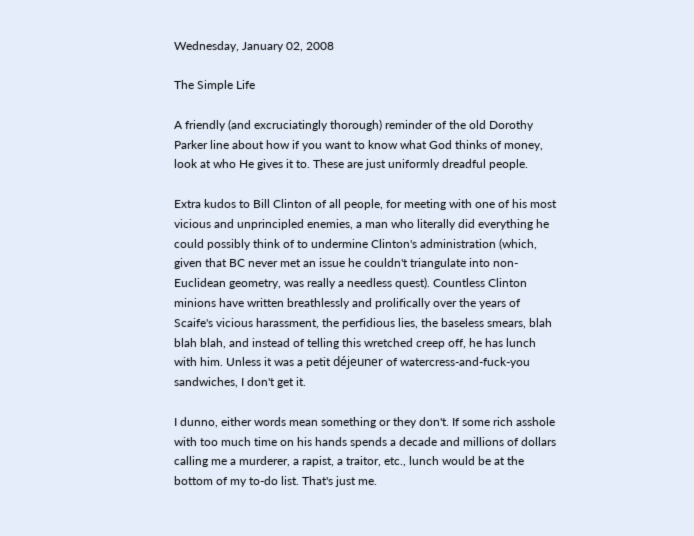Wednesday, January 02, 2008

The Simple Life

A friendly (and excruciatingly thorough) reminder of the old Dorothy Parker line about how if you want to know what God thinks of money, look at who He gives it to. These are just uniformly dreadful people.

Extra kudos to Bill Clinton of all people, for meeting with one of his most vicious and unprincipled enemies, a man who literally did everything he could possibly think of to undermine Clinton's administration (which, given that BC never met an issue he couldn't triangulate into non-Euclidean geometry, was really a needless quest). Countless Clinton minions have written breathlessly and prolifically over the years of Scaife's vicious harassment, the perfidious lies, the baseless smears, blah blah blah, and instead of telling this wretched creep off, he has lunch with him. Unless it was a petit déjeuner of watercress-and-fuck-you sandwiches, I don't get it.

I dunno, either words mean something or they don't. If some rich asshole with too much time on his hands spends a decade and millions of dollars calling me a murderer, a rapist, a traitor, etc., lunch would be at the bottom of my to-do list. That's just me.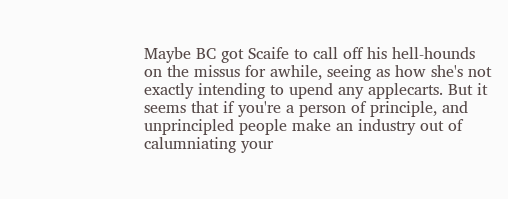Maybe BC got Scaife to call off his hell-hounds on the missus for awhile, seeing as how she's not exactly intending to upend any applecarts. But it seems that if you're a person of principle, and unprincipled people make an industry out of calumniating your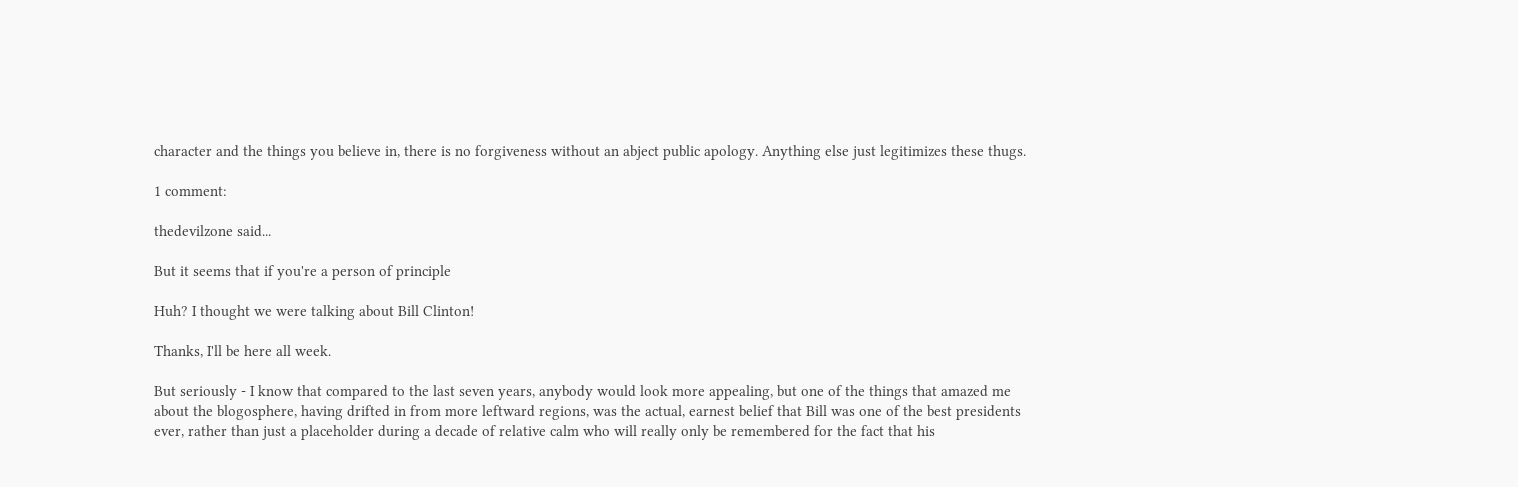character and the things you believe in, there is no forgiveness without an abject public apology. Anything else just legitimizes these thugs.

1 comment:

thedevilzone said...

But it seems that if you're a person of principle

Huh? I thought we were talking about Bill Clinton!

Thanks, I'll be here all week.

But seriously - I know that compared to the last seven years, anybody would look more appealing, but one of the things that amazed me about the blogosphere, having drifted in from more leftward regions, was the actual, earnest belief that Bill was one of the best presidents ever, rather than just a placeholder during a decade of relative calm who will really only be remembered for the fact that his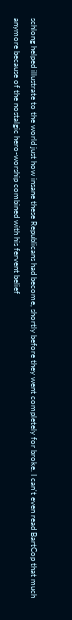schlong helped illustrate to the world just how insane these Republicans had become, shortly before they went completely for broke. I can't even read BartCop that much anymore because of the nostalgic hero-worship combined with his fervent belief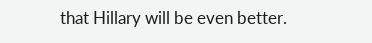that Hillary will be even better.